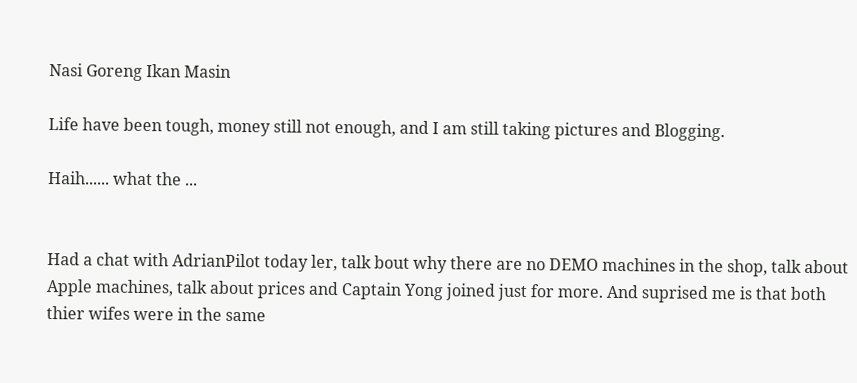Nasi Goreng Ikan Masin

Life have been tough, money still not enough, and I am still taking pictures and Blogging.

Haih...... what the ...


Had a chat with AdrianPilot today ler, talk bout why there are no DEMO machines in the shop, talk about Apple machines, talk about prices and Captain Yong joined just for more. And suprised me is that both thier wifes were in the same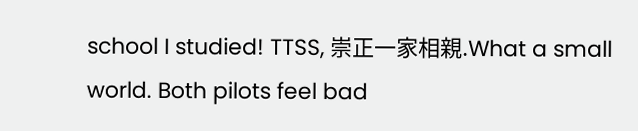school I studied! TTSS, 崇正一家相親.What a small world. Both pilots feel bad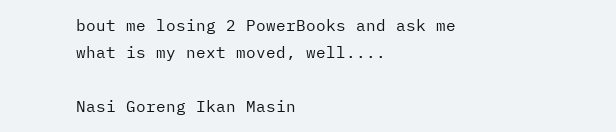bout me losing 2 PowerBooks and ask me what is my next moved, well....

Nasi Goreng Ikan Masin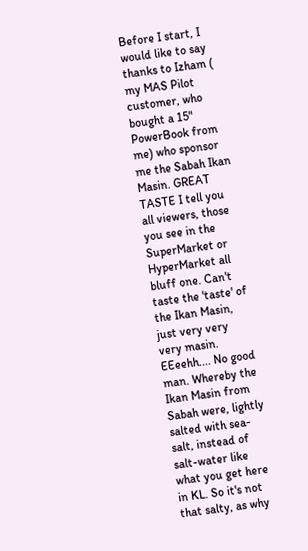Before I start, I would like to say thanks to Izham ( my MAS Pilot customer, who bought a 15" PowerBook from me) who sponsor me the Sabah Ikan Masin. GREAT TASTE I tell you all viewers, those you see in the SuperMarket or HyperMarket all bluff one. Can't taste the 'taste' of the Ikan Masin, just very very very masin. EEeehh.... No good man. Whereby the Ikan Masin from Sabah were, lightly salted with sea-salt, instead of salt-water like what you get here in KL. So it's not that salty, as why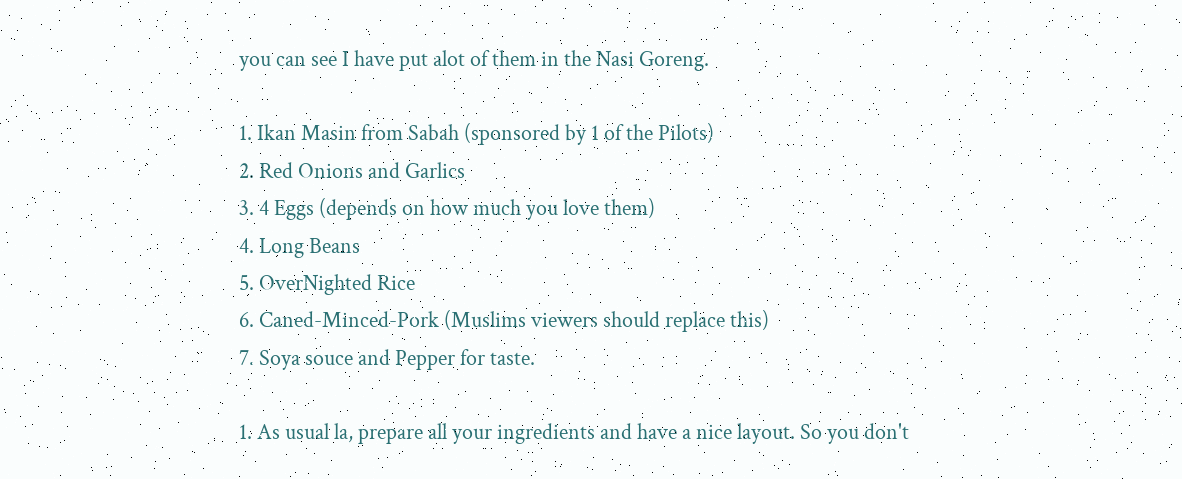you can see I have put alot of them in the Nasi Goreng.

1. Ikan Masin from Sabah (sponsored by 1 of the Pilots)
2. Red Onions and Garlics
3. 4 Eggs (depends on how much you love them)
4. Long Beans
5. OverNighted Rice
6. Caned-Minced-Pork (Muslims viewers should replace this)
7. Soya souce and Pepper for taste.

1. As usual la, prepare all your ingredients and have a nice layout. So you don't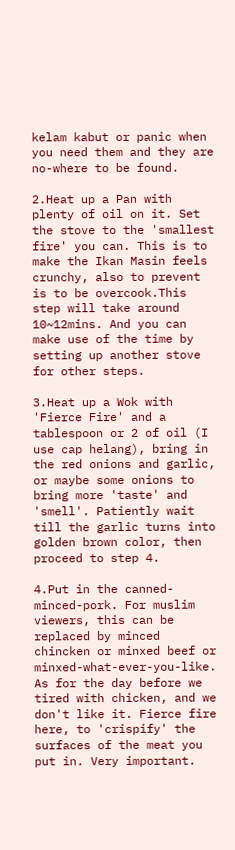kelam kabut or panic when you need them and they are no-where to be found.

2.Heat up a Pan with plenty of oil on it. Set the stove to the 'smallest fire' you can. This is to make the Ikan Masin feels crunchy, also to prevent is to be overcook.This step will take around 10~12mins. And you can make use of the time by setting up another stove for other steps.

3.Heat up a Wok with 'Fierce Fire' and a tablespoon or 2 of oil (I use cap helang), bring in the red onions and garlic, or maybe some onions to bring more 'taste' and 'smell'. Patiently wait till the garlic turns into golden brown color, then proceed to step 4.

4.Put in the canned-minced-pork. For muslim viewers, this can be replaced by minced chincken or minxed beef or minxed-what-ever-you-like. As for the day before we tired with chicken, and we don't like it. Fierce fire here, to 'crispify' the surfaces of the meat you put in. Very important.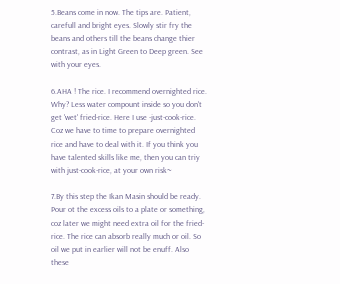5.Beans come in now. The tips are. Patient, carefull and bright eyes. Slowly stir fry the beans and others till the beans change thier contrast, as in Light Green to Deep green. See with your eyes.

6.AHA ! The rice. I recommend overnighted rice. Why? Less water compount inside so you don't get 'wet' fried-rice. Here I use -just-cook-rice. Coz we have to time to prepare overnighted rice and have to deal with it. If you think you have talented skills like me, then you can triy with just-cook-rice, at your own risk~

7.By this step the Ikan Masin should be ready. Pour ot the excess oils to a plate or something, coz later we might need extra oil for the fried-rice. The rice can absorb really much or oil. So oil we put in earlier will not be enuff. Also these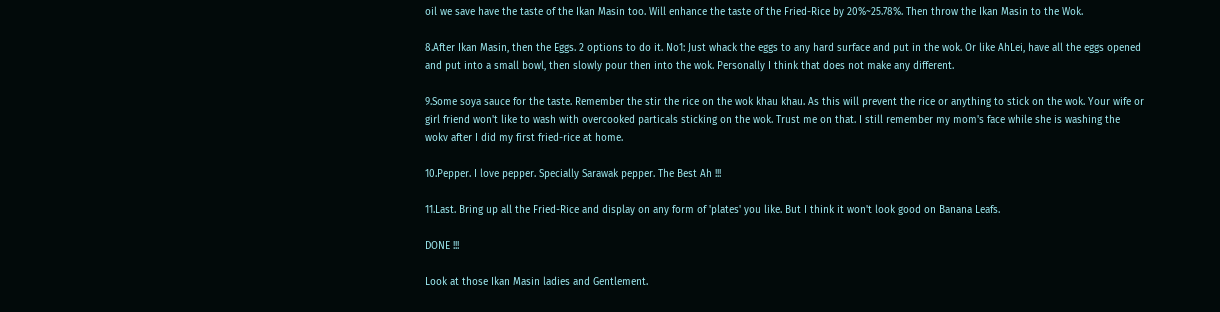oil we save have the taste of the Ikan Masin too. Will enhance the taste of the Fried-Rice by 20%~25.78%. Then throw the Ikan Masin to the Wok.

8.After Ikan Masin, then the Eggs. 2 options to do it. No1: Just whack the eggs to any hard surface and put in the wok. Or like AhLei, have all the eggs opened and put into a small bowl, then slowly pour then into the wok. Personally I think that does not make any different.

9.Some soya sauce for the taste. Remember the stir the rice on the wok khau khau. As this will prevent the rice or anything to stick on the wok. Your wife or girl friend won't like to wash with overcooked particals sticking on the wok. Trust me on that. I still remember my mom's face while she is washing the wokv after I did my first fried-rice at home.

10.Pepper. I love pepper. Specially Sarawak pepper. The Best Ah !!!

11.Last. Bring up all the Fried-Rice and display on any form of 'plates' you like. But I think it won't look good on Banana Leafs.

DONE !!!

Look at those Ikan Masin ladies and Gentlement.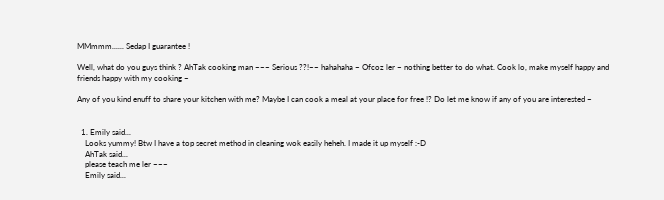MMmmm...... Sedap I guarantee !

Well, what do you guys think ? AhTak cooking man ~~~ Serious ??!~~ hahahaha ~ Ofcoz ler ~ nothing better to do what. Cook lo, make myself happy and friends happy with my cooking ~

Any of you kind enuff to share your kitchen with me? Maybe I can cook a meal at your place for free !? Do let me know if any of you are interested ~


  1. Emily said...
    Looks yummy! Btw I have a top secret method in cleaning wok easily heheh. I made it up myself :-D
    AhTak said...
    please teach me ler ~~~
    Emily said...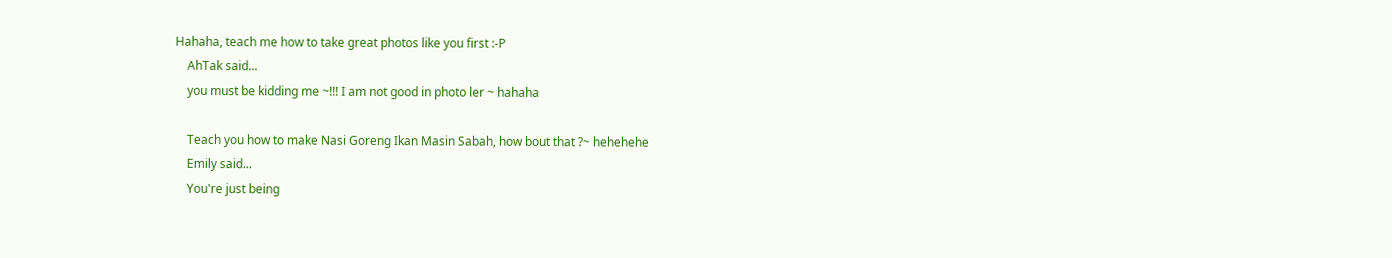Hahaha, teach me how to take great photos like you first :-P
    AhTak said...
    you must be kidding me ~!!! I am not good in photo ler ~ hahaha

    Teach you how to make Nasi Goreng Ikan Masin Sabah, how bout that ?~ hehehehe
    Emily said...
    You're just being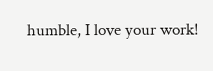humble, I love your work!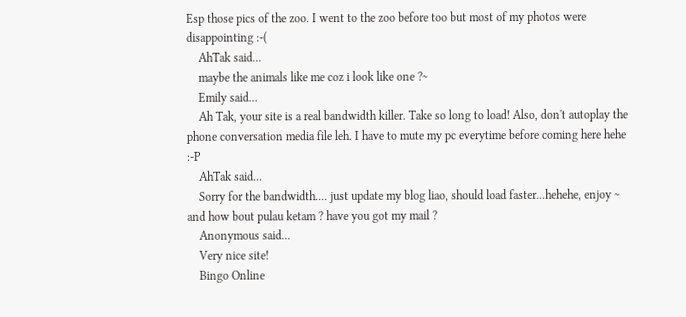Esp those pics of the zoo. I went to the zoo before too but most of my photos were disappointing :-(
    AhTak said...
    maybe the animals like me coz i look like one ?~
    Emily said...
    Ah Tak, your site is a real bandwidth killer. Take so long to load! Also, don't autoplay the phone conversation media file leh. I have to mute my pc everytime before coming here hehe :-P
    AhTak said...
    Sorry for the bandwidth.... just update my blog liao, should load faster...hehehe, enjoy ~ and how bout pulau ketam ? have you got my mail ?
    Anonymous said...
    Very nice site!
    Bingo Online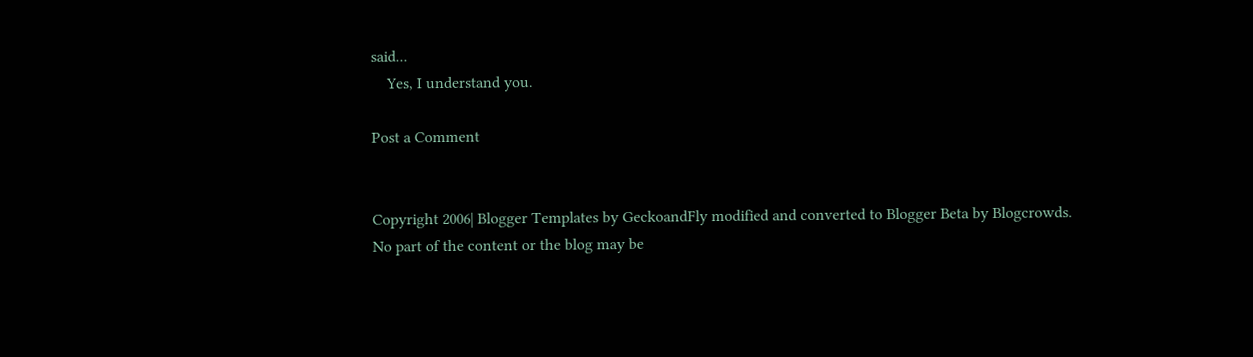said...
    Yes, I understand you.

Post a Comment


Copyright 2006| Blogger Templates by GeckoandFly modified and converted to Blogger Beta by Blogcrowds.
No part of the content or the blog may be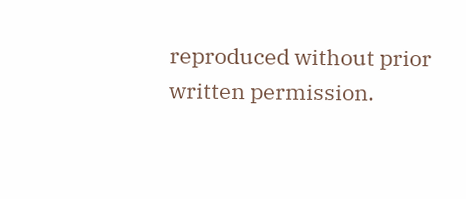reproduced without prior written permission.